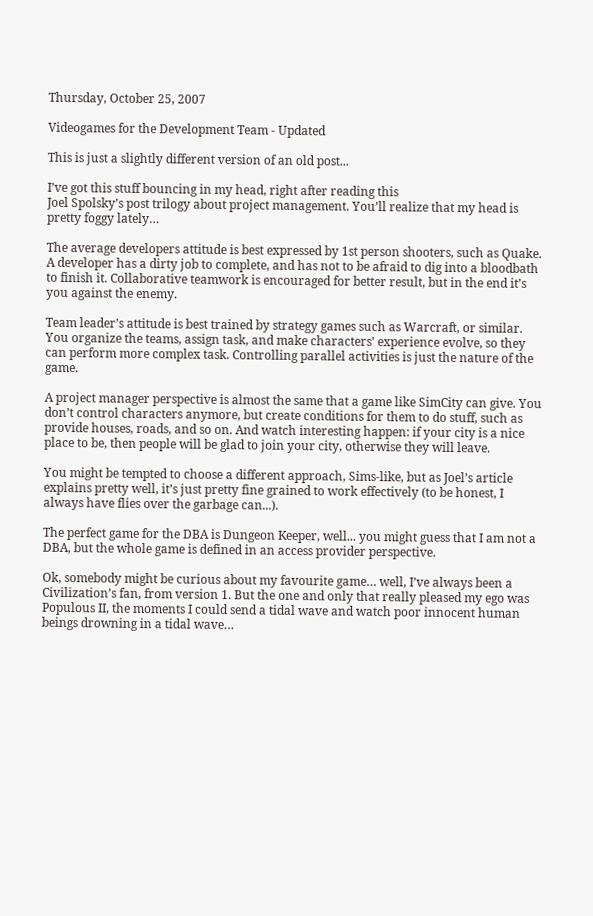Thursday, October 25, 2007

Videogames for the Development Team - Updated

This is just a slightly different version of an old post...

I’ve got this stuff bouncing in my head, right after reading this
Joel Spolsky’s post trilogy about project management. You’ll realize that my head is pretty foggy lately…

The average developers attitude is best expressed by 1st person shooters, such as Quake. A developer has a dirty job to complete, and has not to be afraid to dig into a bloodbath to finish it. Collaborative teamwork is encouraged for better result, but in the end it’s you against the enemy.

Team leader’s attitude is best trained by strategy games such as Warcraft, or similar. You organize the teams, assign task, and make characters’ experience evolve, so they can perform more complex task. Controlling parallel activities is just the nature of the game.

A project manager perspective is almost the same that a game like SimCity can give. You don’t control characters anymore, but create conditions for them to do stuff, such as provide houses, roads, and so on. And watch interesting happen: if your city is a nice place to be, then people will be glad to join your city, otherwise they will leave.

You might be tempted to choose a different approach, Sims-like, but as Joel’s article explains pretty well, it’s just pretty fine grained to work effectively (to be honest, I always have flies over the garbage can...).

The perfect game for the DBA is Dungeon Keeper, well... you might guess that I am not a DBA, but the whole game is defined in an access provider perspective.

Ok, somebody might be curious about my favourite game… well, I’ve always been a Civilization’s fan, from version 1. But the one and only that really pleased my ego was Populous II, the moments I could send a tidal wave and watch poor innocent human beings drowning in a tidal wave…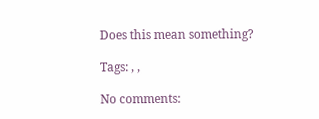Does this mean something?

Tags: , ,

No comments: